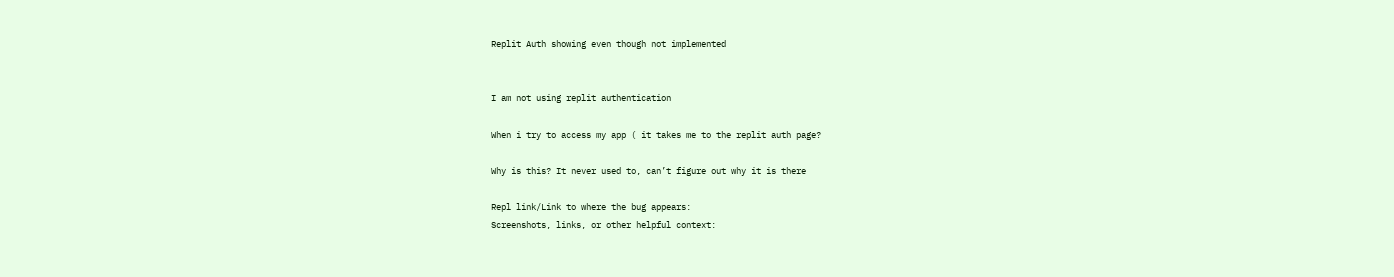Replit Auth showing even though not implemented


I am not using replit authentication

When i try to access my app ( it takes me to the replit auth page?

Why is this? It never used to, can’t figure out why it is there

Repl link/Link to where the bug appears:
Screenshots, links, or other helpful context: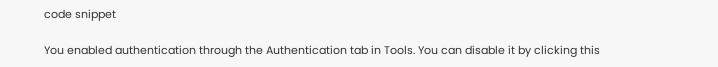code snippet

You enabled authentication through the Authentication tab in Tools. You can disable it by clicking this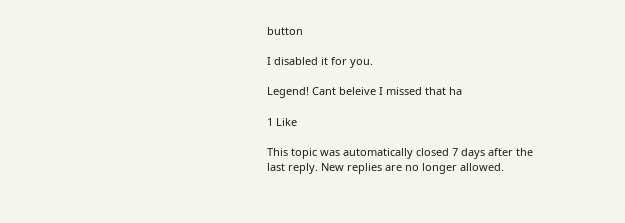button

I disabled it for you.

Legend! Cant beleive I missed that ha

1 Like

This topic was automatically closed 7 days after the last reply. New replies are no longer allowed.